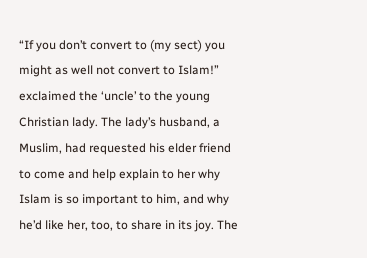“If you don’t convert to (my sect) you might as well not convert to Islam!” exclaimed the ‘uncle’ to the young Christian lady. The lady’s husband, a Muslim, had requested his elder friend to come and help explain to her why Islam is so important to him, and why he’d like her, too, to share in its joy. The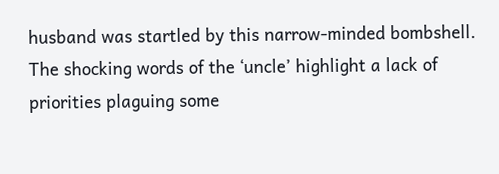husband was startled by this narrow-minded bombshell. The shocking words of the ‘uncle’ highlight a lack of priorities plaguing some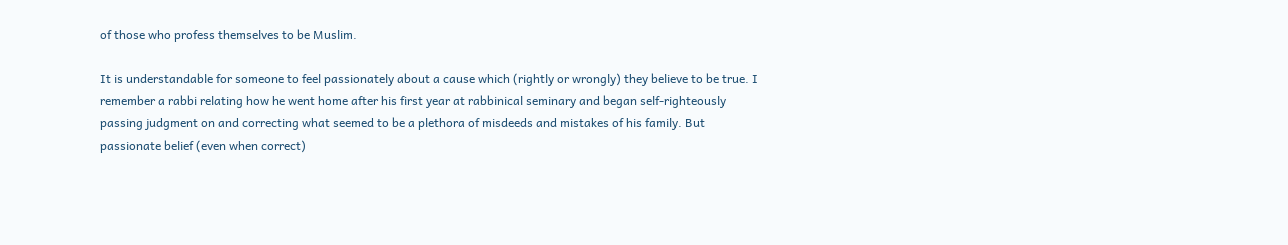of those who profess themselves to be Muslim.

It is understandable for someone to feel passionately about a cause which (rightly or wrongly) they believe to be true. I remember a rabbi relating how he went home after his first year at rabbinical seminary and began self-righteously passing judgment on and correcting what seemed to be a plethora of misdeeds and mistakes of his family. But passionate belief (even when correct)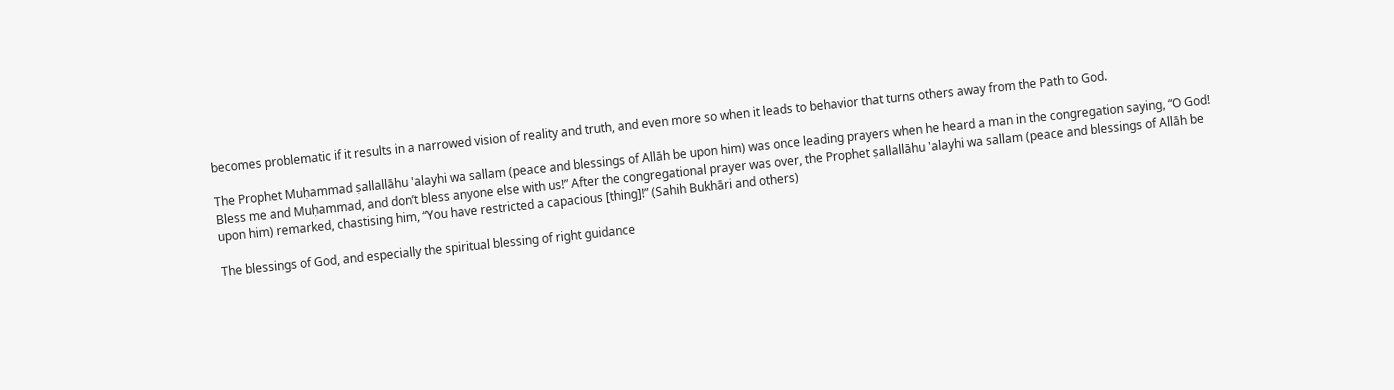becomes problematic if it results in a narrowed vision of reality and truth, and even more so when it leads to behavior that turns others away from the Path to God.

The Prophet Muḥammad ṣallallāhu 'alayhi wa sallam (peace and blessings of Allāh be upon him) was once leading prayers when he heard a man in the congregation saying, “O God! Bless me and Muḥammad, and don’t bless anyone else with us!” After the congregational prayer was over, the Prophet ṣallallāhu 'alayhi wa sallam (peace and blessings of Allāh be upon him) remarked, chastising him, “You have restricted a capacious [thing]!” (Sahih Bukhāri and others)

The blessings of God, and especially the spiritual blessing of right guidance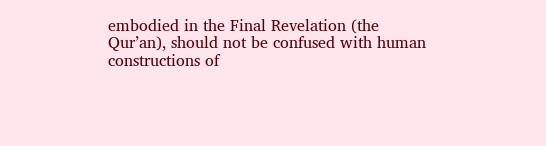embodied in the Final Revelation (the Qur’an), should not be confused with human constructions of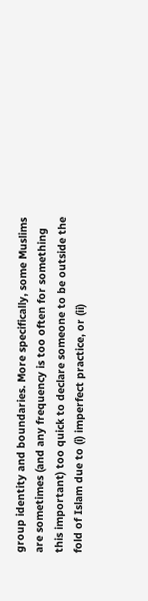group identity and boundaries. More specifically, some Muslims are sometimes (and any frequency is too often for something this important) too quick to declare someone to be outside the fold of Islam due to (i) imperfect practice, or (ii)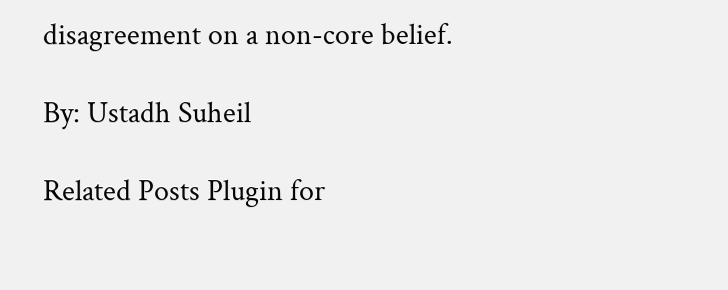disagreement on a non-core belief.

By: Ustadh Suheil

Related Posts Plugin for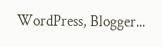WordPress, Blogger...